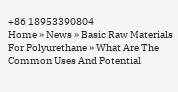+86 18953390804
Home » News » Basic Raw Materials For Polyurethane » What Are The Common Uses And Potential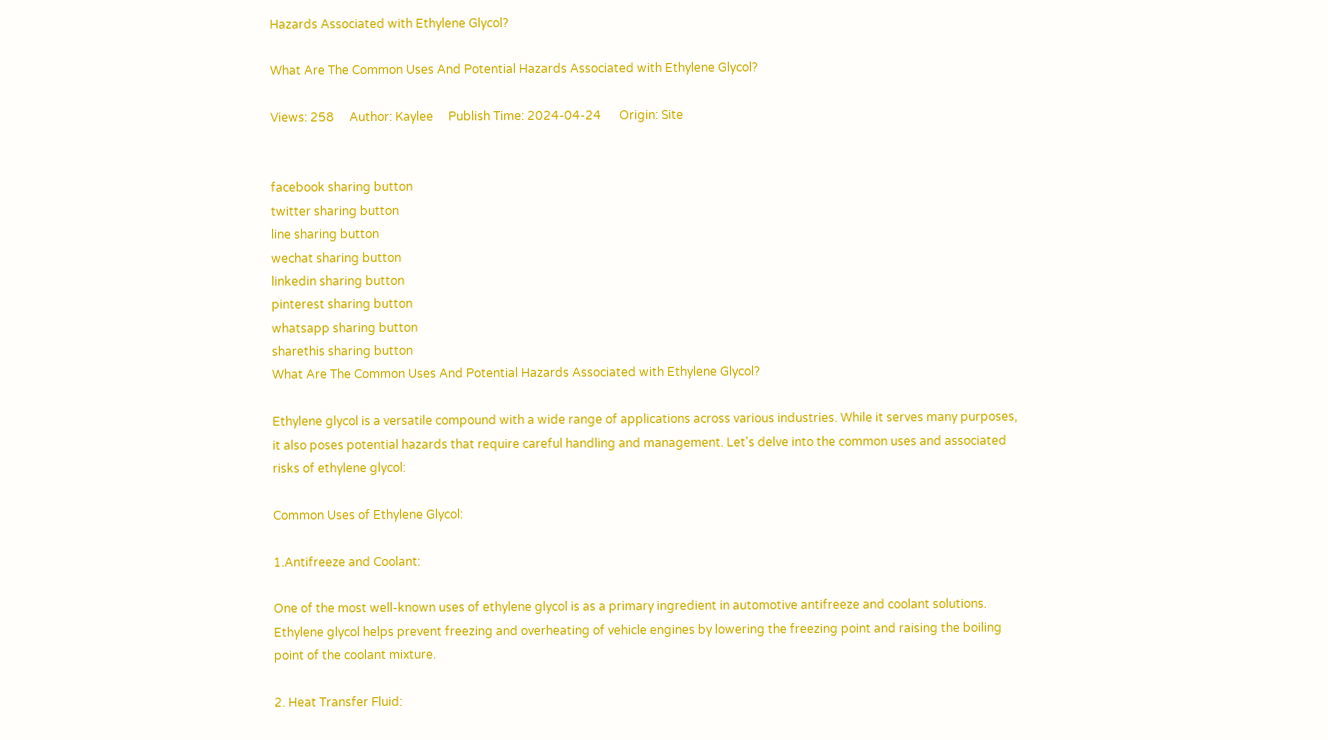Hazards Associated with Ethylene Glycol?

What Are The Common Uses And Potential Hazards Associated with Ethylene Glycol?

Views: 258     Author: Kaylee     Publish Time: 2024-04-24      Origin: Site


facebook sharing button
twitter sharing button
line sharing button
wechat sharing button
linkedin sharing button
pinterest sharing button
whatsapp sharing button
sharethis sharing button
What Are The Common Uses And Potential Hazards Associated with Ethylene Glycol?

Ethylene glycol is a versatile compound with a wide range of applications across various industries. While it serves many purposes, it also poses potential hazards that require careful handling and management. Let's delve into the common uses and associated risks of ethylene glycol:

Common Uses of Ethylene Glycol:

1.Antifreeze and Coolant:

One of the most well-known uses of ethylene glycol is as a primary ingredient in automotive antifreeze and coolant solutions. Ethylene glycol helps prevent freezing and overheating of vehicle engines by lowering the freezing point and raising the boiling point of the coolant mixture.

2. Heat Transfer Fluid: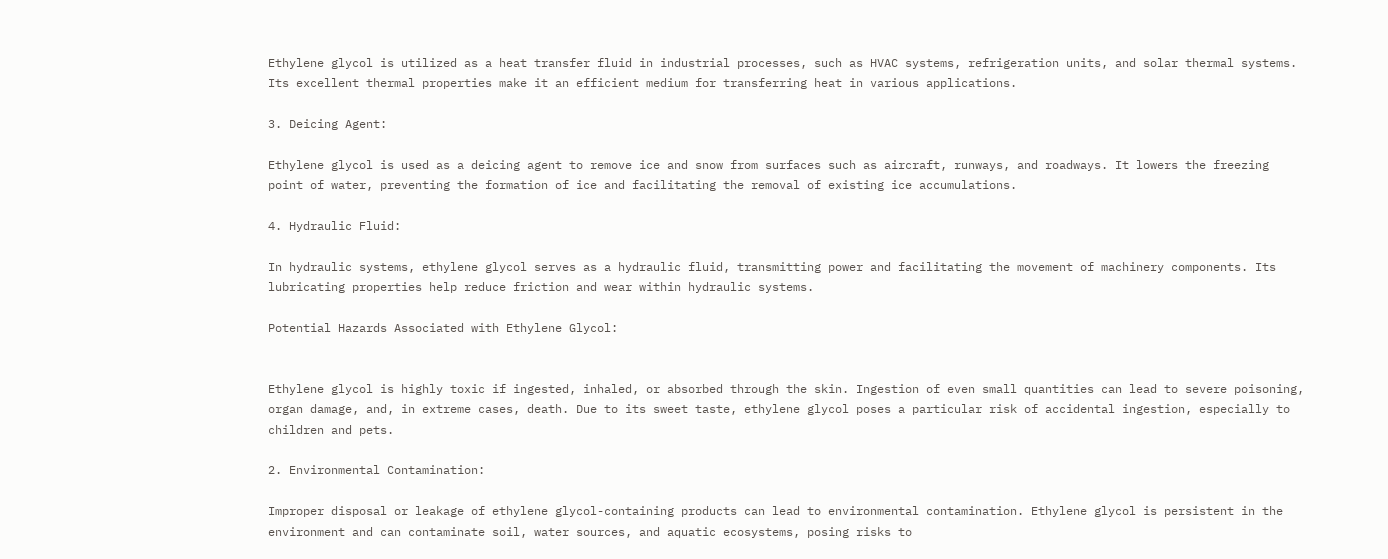Ethylene glycol is utilized as a heat transfer fluid in industrial processes, such as HVAC systems, refrigeration units, and solar thermal systems. Its excellent thermal properties make it an efficient medium for transferring heat in various applications.

3. Deicing Agent:

Ethylene glycol is used as a deicing agent to remove ice and snow from surfaces such as aircraft, runways, and roadways. It lowers the freezing point of water, preventing the formation of ice and facilitating the removal of existing ice accumulations.

4. Hydraulic Fluid:

In hydraulic systems, ethylene glycol serves as a hydraulic fluid, transmitting power and facilitating the movement of machinery components. Its lubricating properties help reduce friction and wear within hydraulic systems.

Potential Hazards Associated with Ethylene Glycol:


Ethylene glycol is highly toxic if ingested, inhaled, or absorbed through the skin. Ingestion of even small quantities can lead to severe poisoning, organ damage, and, in extreme cases, death. Due to its sweet taste, ethylene glycol poses a particular risk of accidental ingestion, especially to children and pets.

2. Environmental Contamination:

Improper disposal or leakage of ethylene glycol-containing products can lead to environmental contamination. Ethylene glycol is persistent in the environment and can contaminate soil, water sources, and aquatic ecosystems, posing risks to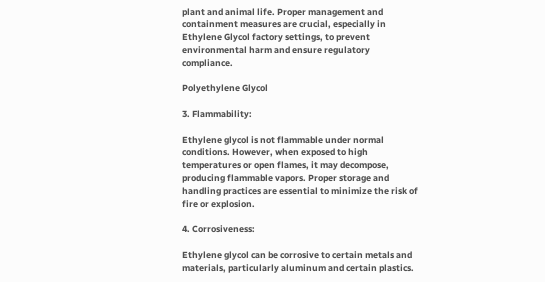plant and animal life. Proper management and containment measures are crucial, especially in Ethylene Glycol factory settings, to prevent environmental harm and ensure regulatory compliance.

Polyethylene Glycol

3. Flammability:

Ethylene glycol is not flammable under normal conditions. However, when exposed to high temperatures or open flames, it may decompose, producing flammable vapors. Proper storage and handling practices are essential to minimize the risk of fire or explosion.

4. Corrosiveness:

Ethylene glycol can be corrosive to certain metals and materials, particularly aluminum and certain plastics.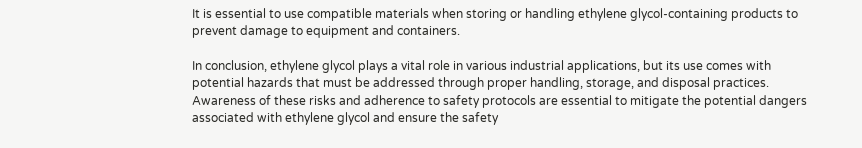It is essential to use compatible materials when storing or handling ethylene glycol-containing products to prevent damage to equipment and containers.

In conclusion, ethylene glycol plays a vital role in various industrial applications, but its use comes with potential hazards that must be addressed through proper handling, storage, and disposal practices. Awareness of these risks and adherence to safety protocols are essential to mitigate the potential dangers associated with ethylene glycol and ensure the safety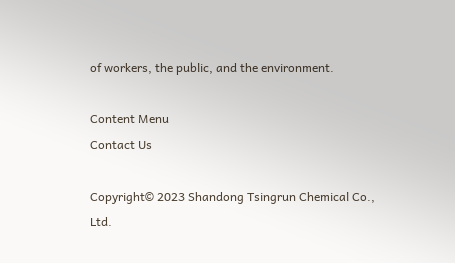of workers, the public, and the environment.

Content Menu
Contact Us

Copyright© 2023 Shandong Tsingrun Chemical Co., Ltd.